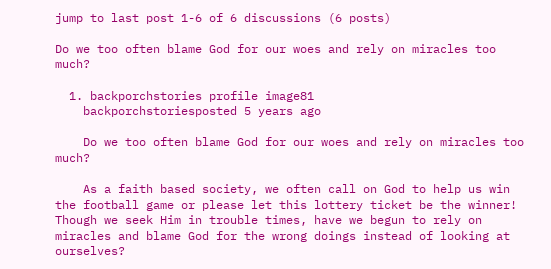jump to last post 1-6 of 6 discussions (6 posts)

Do we too often blame God for our woes and rely on miracles too much?

  1. backporchstories profile image81
    backporchstoriesposted 5 years ago

    Do we too often blame God for our woes and rely on miracles too much?

    As a faith based society, we often call on God to help us win the football game or please let this lottery ticket be the winner!  Though we seek Him in trouble times, have we begun to rely on miracles and blame God for the wrong doings instead of looking at ourselves?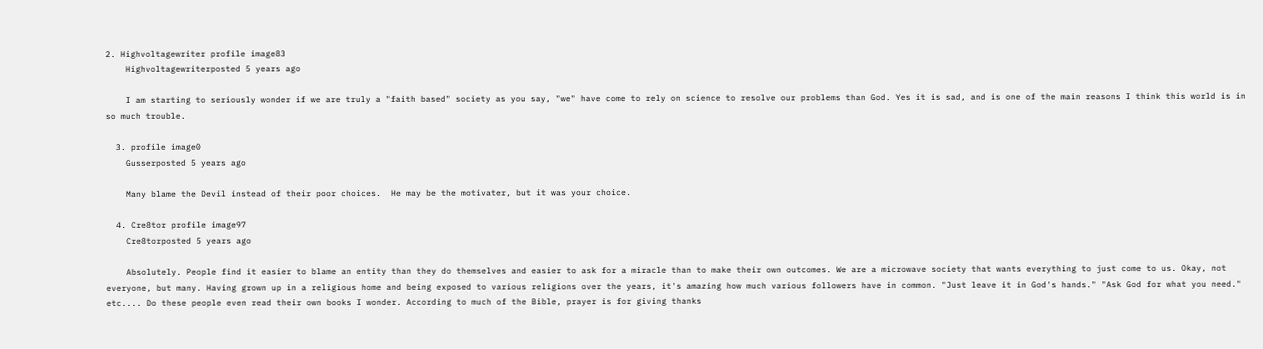2. Highvoltagewriter profile image83
    Highvoltagewriterposted 5 years ago

    I am starting to seriously wonder if we are truly a "faith based" society as you say, "we" have come to rely on science to resolve our problems than God. Yes it is sad, and is one of the main reasons I think this world is in so much trouble.

  3. profile image0
    Gusserposted 5 years ago

    Many blame the Devil instead of their poor choices.  He may be the motivater, but it was your choice.

  4. Cre8tor profile image97
    Cre8torposted 5 years ago

    Absolutely. People find it easier to blame an entity than they do themselves and easier to ask for a miracle than to make their own outcomes. We are a microwave society that wants everything to just come to us. Okay, not everyone, but many. Having grown up in a religious home and being exposed to various religions over the years, it's amazing how much various followers have in common. "Just leave it in God's hands." "Ask God for what you need." etc.... Do these people even read their own books I wonder. According to much of the Bible, prayer is for giving thanks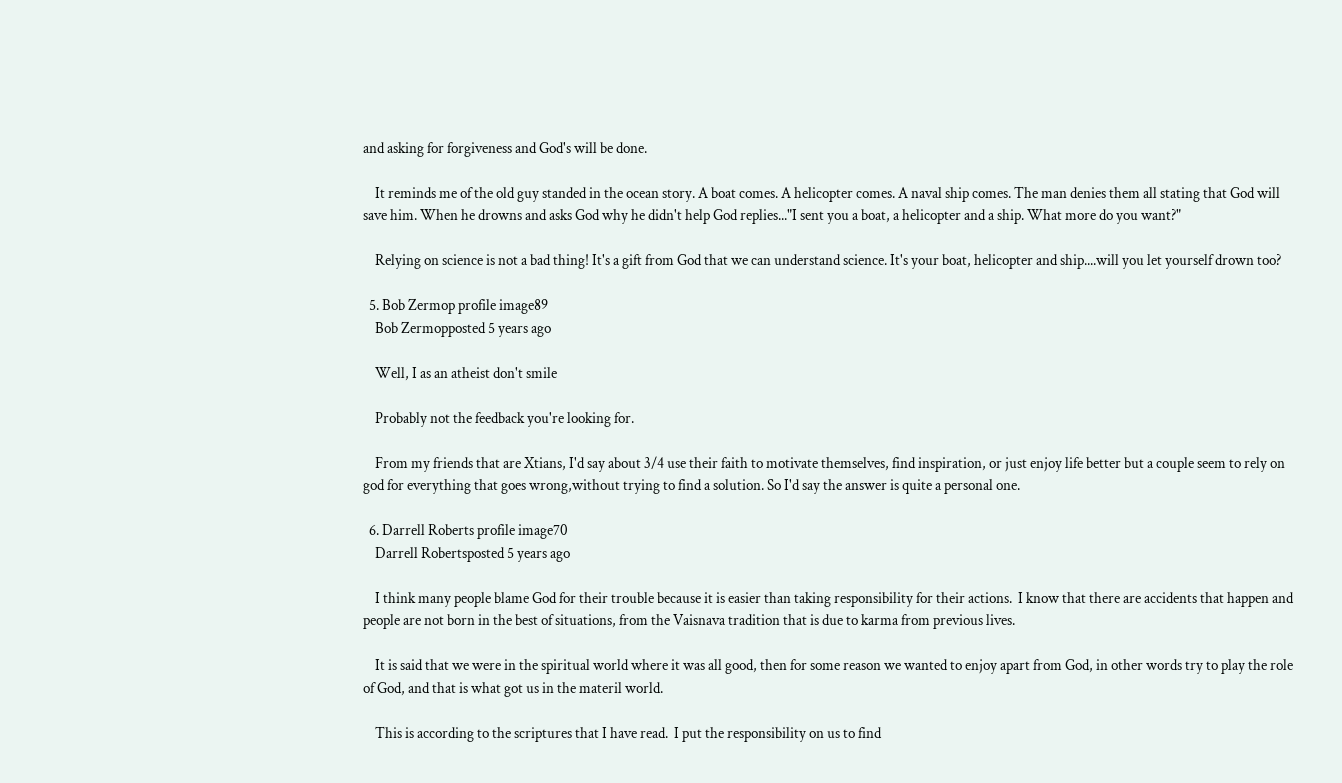and asking for forgiveness and God's will be done.

    It reminds me of the old guy standed in the ocean story. A boat comes. A helicopter comes. A naval ship comes. The man denies them all stating that God will save him. When he drowns and asks God why he didn't help God replies..."I sent you a boat, a helicopter and a ship. What more do you want?"

    Relying on science is not a bad thing! It's a gift from God that we can understand science. It's your boat, helicopter and ship....will you let yourself drown too?

  5. Bob Zermop profile image89
    Bob Zermopposted 5 years ago

    Well, I as an atheist don't smile

    Probably not the feedback you're looking for.

    From my friends that are Xtians, I'd say about 3/4 use their faith to motivate themselves, find inspiration, or just enjoy life better but a couple seem to rely on god for everything that goes wrong,without trying to find a solution. So I'd say the answer is quite a personal one.

  6. Darrell Roberts profile image70
    Darrell Robertsposted 5 years ago

    I think many people blame God for their trouble because it is easier than taking responsibility for their actions.  I know that there are accidents that happen and people are not born in the best of situations, from the Vaisnava tradition that is due to karma from previous lives.

    It is said that we were in the spiritual world where it was all good, then for some reason we wanted to enjoy apart from God, in other words try to play the role of God, and that is what got us in the materil world.

    This is according to the scriptures that I have read.  I put the responsibility on us to find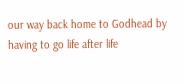our way back home to Godhead by having to go life after life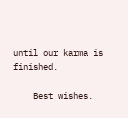until our karma is finished.

    Best wishes.